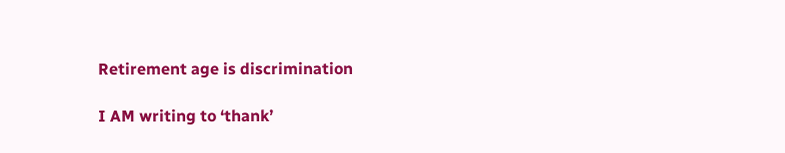Retirement age is discrimination

I AM writing to ‘thank’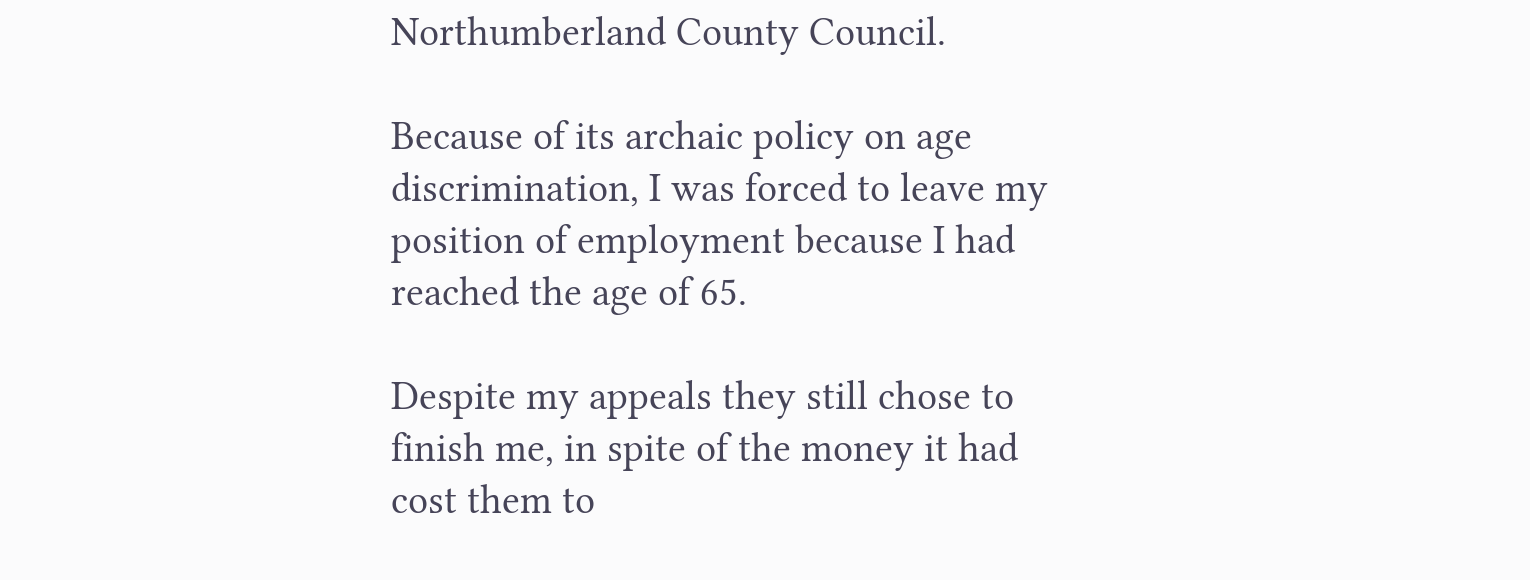Northumberland County Council.

Because of its archaic policy on age discrimination, I was forced to leave my position of employment because I had reached the age of 65.

Despite my appeals they still chose to finish me, in spite of the money it had cost them to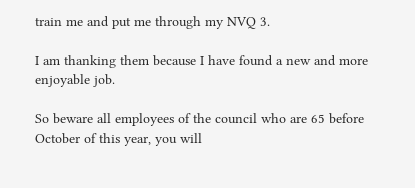train me and put me through my NVQ 3.

I am thanking them because I have found a new and more enjoyable job.

So beware all employees of the council who are 65 before October of this year, you will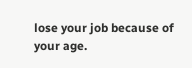lose your job because of your age.